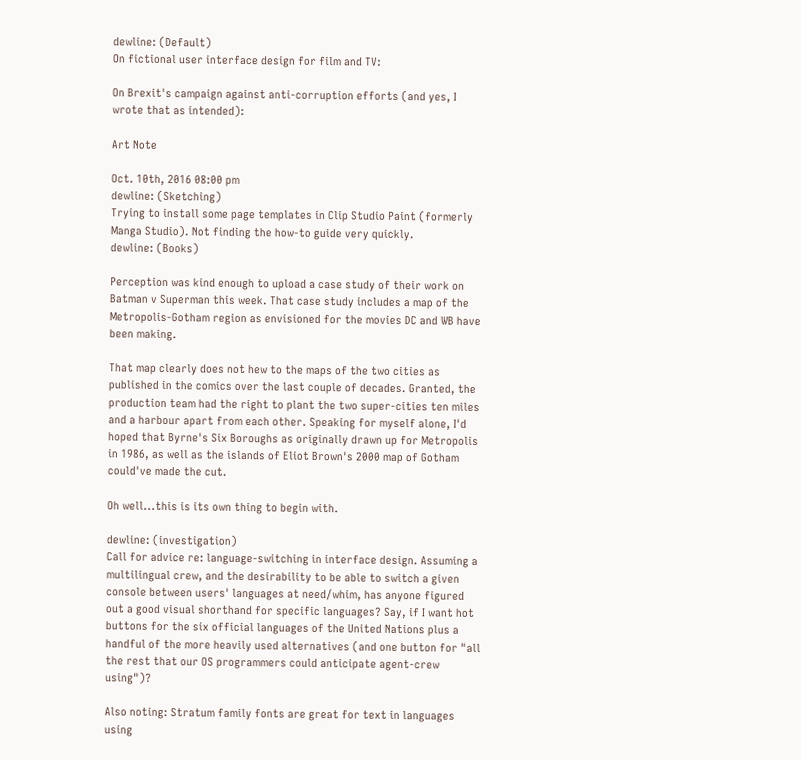dewline: (Default)
On fictional user interface design for film and TV:

On Brexit's campaign against anti-corruption efforts (and yes, I wrote that as intended):

Art Note

Oct. 10th, 2016 08:00 pm
dewline: (Sketching)
Trying to install some page templates in Clip Studio Paint (formerly Manga Studio). Not finding the how-to guide very quickly.
dewline: (Books)

Perception was kind enough to upload a case study of their work on Batman v Superman this week. That case study includes a map of the Metropolis-Gotham region as envisioned for the movies DC and WB have been making.

That map clearly does not hew to the maps of the two cities as published in the comics over the last couple of decades. Granted, the production team had the right to plant the two super-cities ten miles and a harbour apart from each other. Speaking for myself alone, I'd hoped that Byrne's Six Boroughs as originally drawn up for Metropolis in 1986, as well as the islands of Eliot Brown's 2000 map of Gotham could've made the cut.

Oh well...this is its own thing to begin with.

dewline: (investigation)
Call for advice re: language-switching in interface design. Assuming a multilingual crew, and the desirability to be able to switch a given console between users' languages at need/whim, has anyone figured out a good visual shorthand for specific languages? Say, if I want hot buttons for the six official languages of the United Nations plus a handful of the more heavily used alternatives (and one button for "all the rest that our OS programmers could anticipate agent-crew using")?

Also noting: Stratum family fonts are great for text in languages using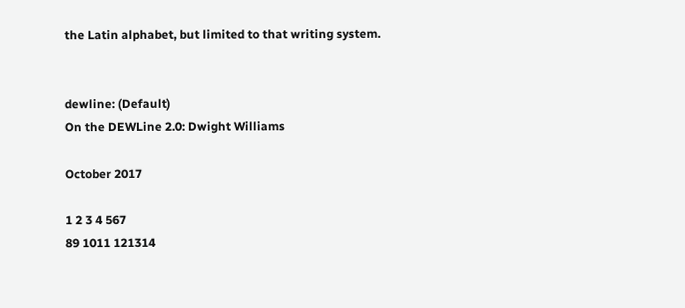the Latin alphabet, but limited to that writing system.


dewline: (Default)
On the DEWLine 2.0: Dwight Williams

October 2017

1 2 3 4 567
89 1011 121314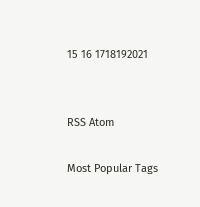15 16 1718192021


RSS Atom

Most Popular Tags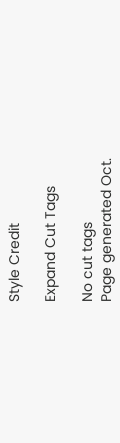Style Credit

Expand Cut Tags

No cut tags
Page generated Oct.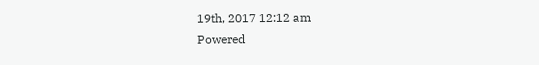19th, 2017 12:12 am
Powered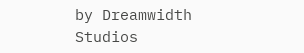by Dreamwidth Studios